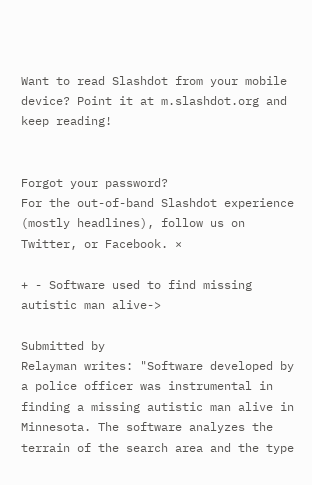Want to read Slashdot from your mobile device? Point it at m.slashdot.org and keep reading!


Forgot your password?
For the out-of-band Slashdot experience (mostly headlines), follow us on Twitter, or Facebook. ×

+ - Software used to find missing autistic man alive->

Submitted by
Relayman writes: "Software developed by a police officer was instrumental in finding a missing autistic man alive in Minnesota. The software analyzes the terrain of the search area and the type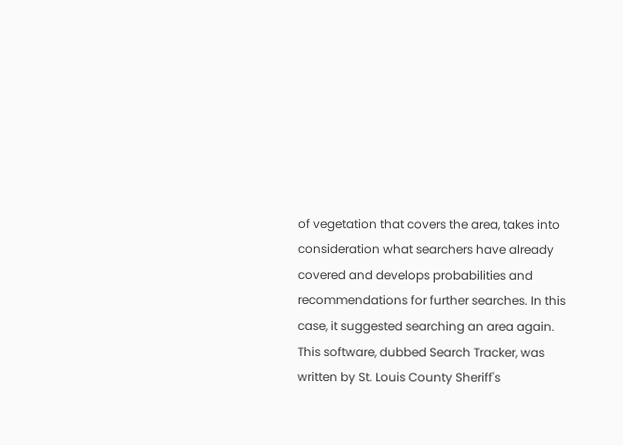of vegetation that covers the area, takes into consideration what searchers have already covered and develops probabilities and recommendations for further searches. In this case, it suggested searching an area again. This software, dubbed Search Tracker, was written by St. Louis County Sheriff's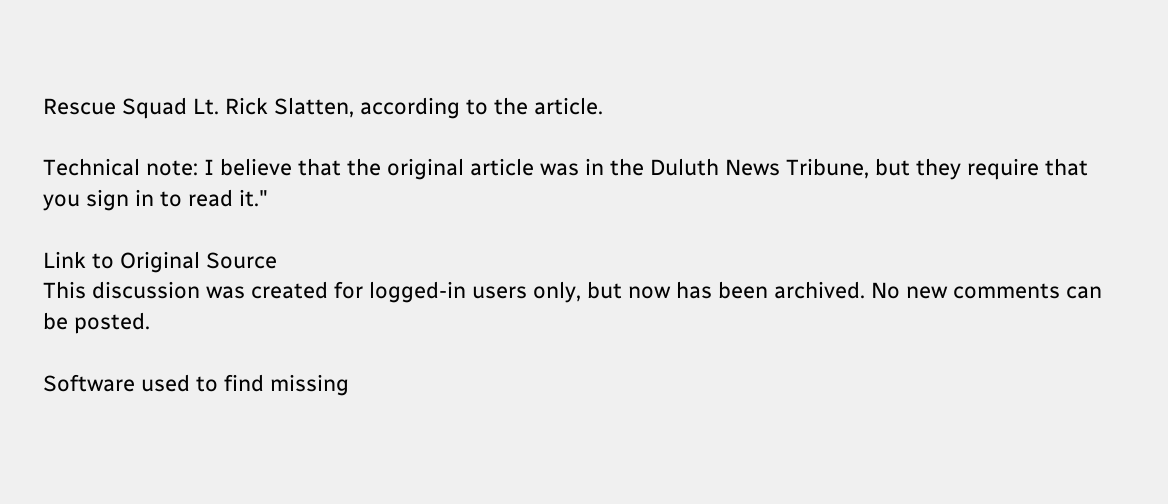Rescue Squad Lt. Rick Slatten, according to the article.

Technical note: I believe that the original article was in the Duluth News Tribune, but they require that you sign in to read it."

Link to Original Source
This discussion was created for logged-in users only, but now has been archived. No new comments can be posted.

Software used to find missing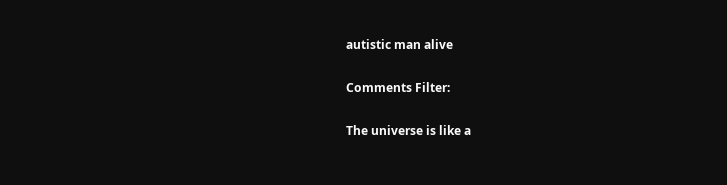autistic man alive

Comments Filter:

The universe is like a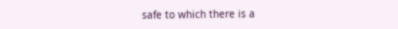safe to which there is a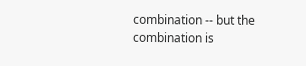combination -- but the combination is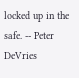locked up in the safe. -- Peter DeVries